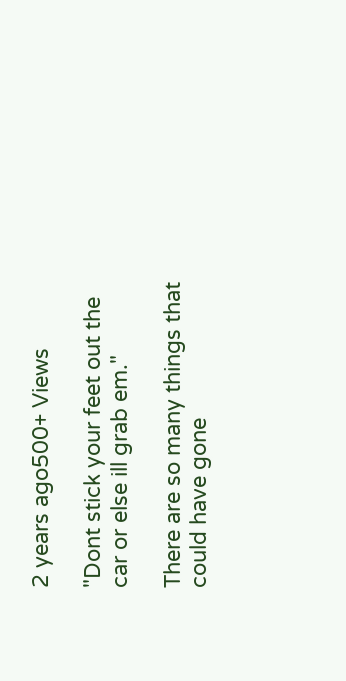2 years ago500+ Views

"Dont stick your feet out the car or else ill grab em."

There are so many things that could have gone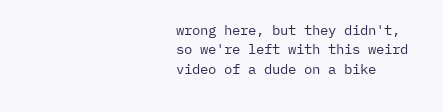wrong here, but they didn't, so we're left with this weird video of a dude on a bike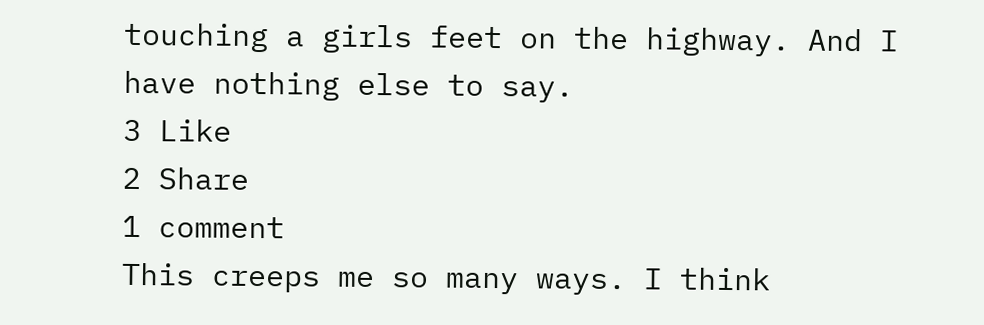touching a girls feet on the highway. And I have nothing else to say.
3 Like
2 Share
1 comment
This creeps me so many ways. I think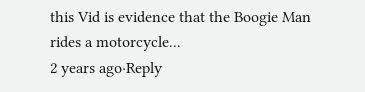this Vid is evidence that the Boogie Man rides a motorcycle...
2 years ago·Reply